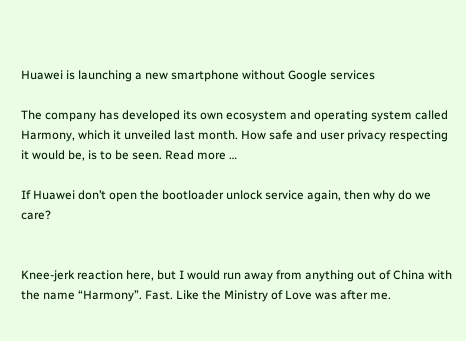Huawei is launching a new smartphone without Google services

The company has developed its own ecosystem and operating system called Harmony, which it unveiled last month. How safe and user privacy respecting it would be, is to be seen. Read more …

If Huawei don’t open the bootloader unlock service again, then why do we care?


Knee-jerk reaction here, but I would run away from anything out of China with the name “Harmony”. Fast. Like the Ministry of Love was after me.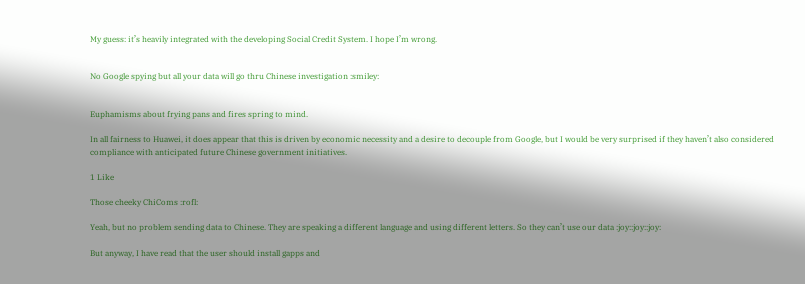My guess: it’s heavily integrated with the developing Social Credit System. I hope I’m wrong.


No Google spying but all your data will go thru Chinese investigation :smiley:


Euphamisms about frying pans and fires spring to mind.

In all fairness to Huawei, it does appear that this is driven by economic necessity and a desire to decouple from Google, but I would be very surprised if they haven’t also considered compliance with anticipated future Chinese government initiatives.

1 Like

Those cheeky ChiComs :rofl:

Yeah, but no problem sending data to Chinese. They are speaking a different language and using different letters. So they can’t use our data :joy::joy::joy:

But anyway, I have read that the user should install gapps and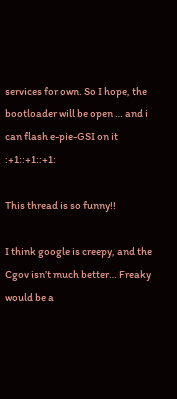services for own. So I hope, the bootloader will be open … and i can flash e-pie-GSI on it :+1::+1::+1:

This thread is so funny!!

I think google is creepy, and the Cgov isn’t much better… Freaky would be a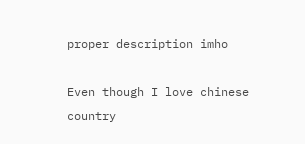proper description imho

Even though I love chinese country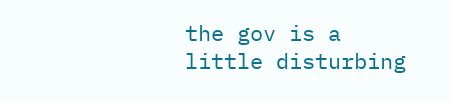the gov is a little disturbing